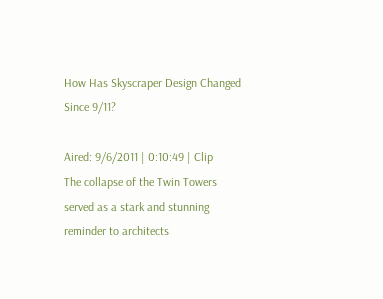How Has Skyscraper Design Changed Since 9/11?

Aired: 9/6/2011 | 0:10:49 | Clip
The collapse of the Twin Towers served as a stark and stunning reminder to architects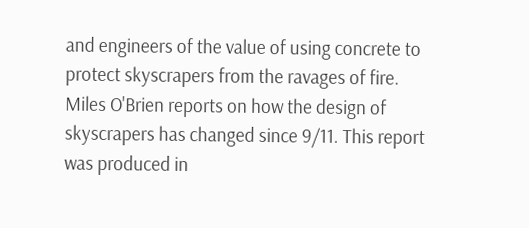and engineers of the value of using concrete to protect skyscrapers from the ravages of fire. Miles O'Brien reports on how the design of skyscrapers has changed since 9/11. This report was produced in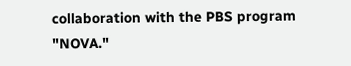collaboration with the PBS program "NOVA."